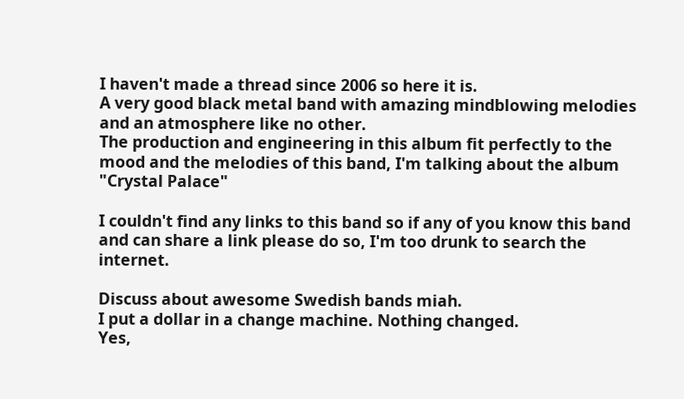I haven't made a thread since 2006 so here it is.
A very good black metal band with amazing mindblowing melodies and an atmosphere like no other.
The production and engineering in this album fit perfectly to the mood and the melodies of this band, I'm talking about the album "Crystal Palace"

I couldn't find any links to this band so if any of you know this band and can share a link please do so, I'm too drunk to search the internet.

Discuss about awesome Swedish bands miah.
I put a dollar in a change machine. Nothing changed.
Yes,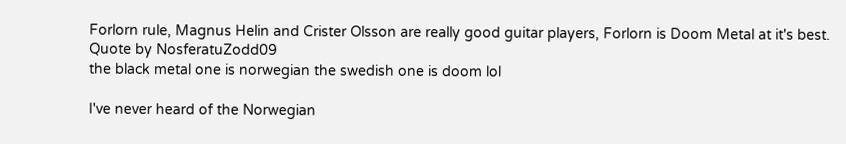Forlorn rule, Magnus Helin and Crister Olsson are really good guitar players, Forlorn is Doom Metal at it's best.
Quote by NosferatuZodd09
the black metal one is norwegian the swedish one is doom lol

I've never heard of the Norwegian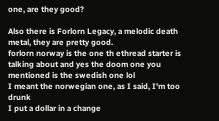one, are they good?

Also there is Forlorn Legacy, a melodic death metal, they are pretty good.
forlorn norway is the one th ethread starter is talking about and yes the doom one you mentioned is the swedish one lol
I meant the norwegian one, as I said, I'm too drunk
I put a dollar in a change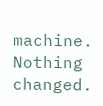machine. Nothing changed.